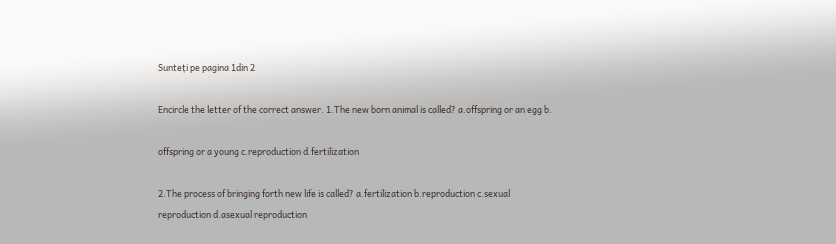Sunteți pe pagina 1din 2

Encircle the letter of the correct answer. 1.The new born animal is called? a.offspring or an egg b.

offspring or a young c.reproduction d.fertilization

2.The process of bringing forth new life is called? a.fertilization b.reproduction c.sexual reproduction d.asexual reproduction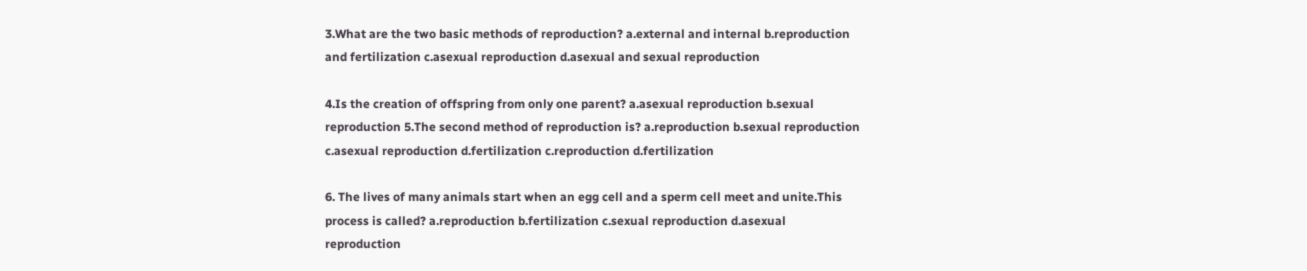3.What are the two basic methods of reproduction? a.external and internal b.reproduction and fertilization c.asexual reproduction d.asexual and sexual reproduction

4.Is the creation of offspring from only one parent? a.asexual reproduction b.sexual reproduction 5.The second method of reproduction is? a.reproduction b.sexual reproduction c.asexual reproduction d.fertilization c.reproduction d.fertilization

6. The lives of many animals start when an egg cell and a sperm cell meet and unite.This process is called? a.reproduction b.fertilization c.sexual reproduction d.asexual reproduction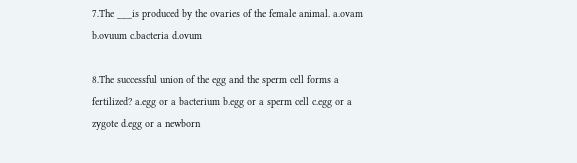7.The ___is produced by the ovaries of the female animal. a.ovam b.ovuum c.bacteria d.ovum

8.The successful union of the egg and the sperm cell forms a fertilized? a.egg or a bacterium b.egg or a sperm cell c.egg or a zygote d.egg or a newborn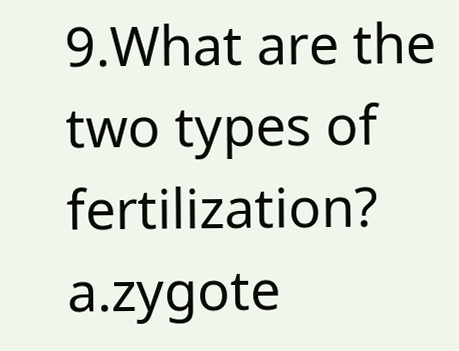9.What are the two types of fertilization? a.zygote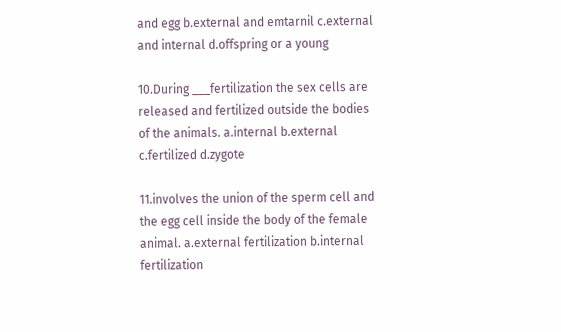and egg b.external and emtarnil c.external and internal d.offspring or a young

10.During ___fertilization the sex cells are released and fertilized outside the bodies of the animals. a.internal b.external c.fertilized d.zygote

11.involves the union of the sperm cell and the egg cell inside the body of the female animal. a.external fertilization b.internal fertilization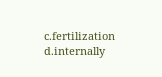c.fertilization d.internally